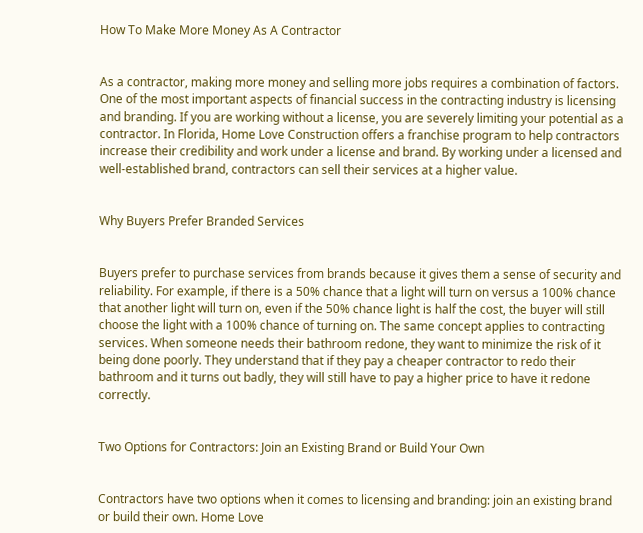How To Make More Money As A Contractor


As a contractor, making more money and selling more jobs requires a combination of factors. One of the most important aspects of financial success in the contracting industry is licensing and branding. If you are working without a license, you are severely limiting your potential as a contractor. In Florida, Home Love Construction offers a franchise program to help contractors increase their credibility and work under a license and brand. By working under a licensed and well-established brand, contractors can sell their services at a higher value.


Why Buyers Prefer Branded Services


Buyers prefer to purchase services from brands because it gives them a sense of security and reliability. For example, if there is a 50% chance that a light will turn on versus a 100% chance that another light will turn on, even if the 50% chance light is half the cost, the buyer will still choose the light with a 100% chance of turning on. The same concept applies to contracting services. When someone needs their bathroom redone, they want to minimize the risk of it being done poorly. They understand that if they pay a cheaper contractor to redo their bathroom and it turns out badly, they will still have to pay a higher price to have it redone correctly.


Two Options for Contractors: Join an Existing Brand or Build Your Own


Contractors have two options when it comes to licensing and branding: join an existing brand or build their own. Home Love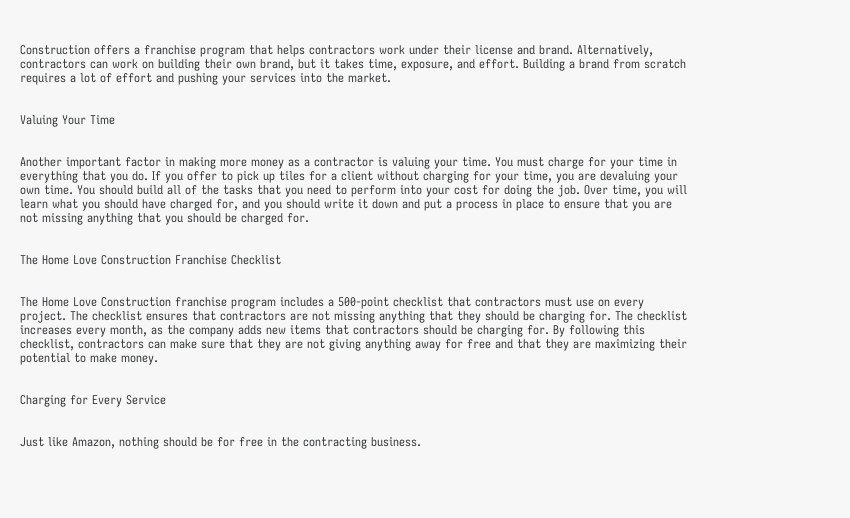Construction offers a franchise program that helps contractors work under their license and brand. Alternatively, contractors can work on building their own brand, but it takes time, exposure, and effort. Building a brand from scratch requires a lot of effort and pushing your services into the market.


Valuing Your Time


Another important factor in making more money as a contractor is valuing your time. You must charge for your time in everything that you do. If you offer to pick up tiles for a client without charging for your time, you are devaluing your own time. You should build all of the tasks that you need to perform into your cost for doing the job. Over time, you will learn what you should have charged for, and you should write it down and put a process in place to ensure that you are not missing anything that you should be charged for.


The Home Love Construction Franchise Checklist


The Home Love Construction franchise program includes a 500-point checklist that contractors must use on every project. The checklist ensures that contractors are not missing anything that they should be charging for. The checklist increases every month, as the company adds new items that contractors should be charging for. By following this checklist, contractors can make sure that they are not giving anything away for free and that they are maximizing their potential to make money.


Charging for Every Service


Just like Amazon, nothing should be for free in the contracting business.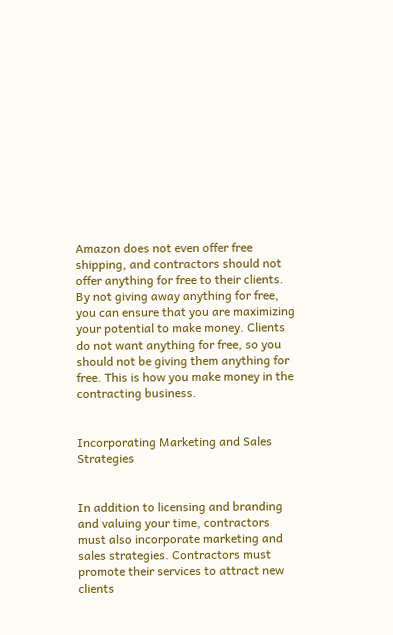Amazon does not even offer free shipping, and contractors should not offer anything for free to their clients. By not giving away anything for free, you can ensure that you are maximizing your potential to make money. Clients do not want anything for free, so you should not be giving them anything for free. This is how you make money in the contracting business.


Incorporating Marketing and Sales Strategies


In addition to licensing and branding and valuing your time, contractors must also incorporate marketing and sales strategies. Contractors must promote their services to attract new clients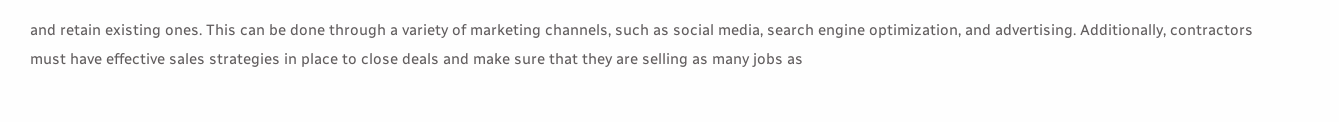and retain existing ones. This can be done through a variety of marketing channels, such as social media, search engine optimization, and advertising. Additionally, contractors must have effective sales strategies in place to close deals and make sure that they are selling as many jobs as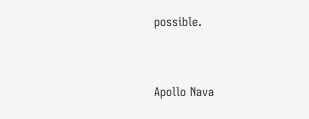possible.


Apollo Nava